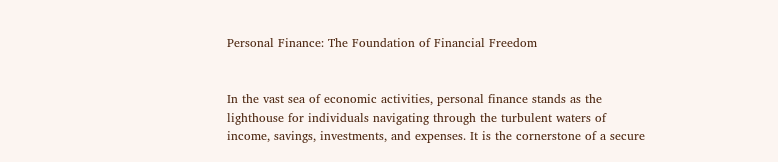Personal Finance: The Foundation of Financial Freedom


In the vast sea of economic activities, personal finance stands as the lighthouse for individuals navigating through the turbulent waters of income, savings, investments, and expenses. It is the cornerstone of a secure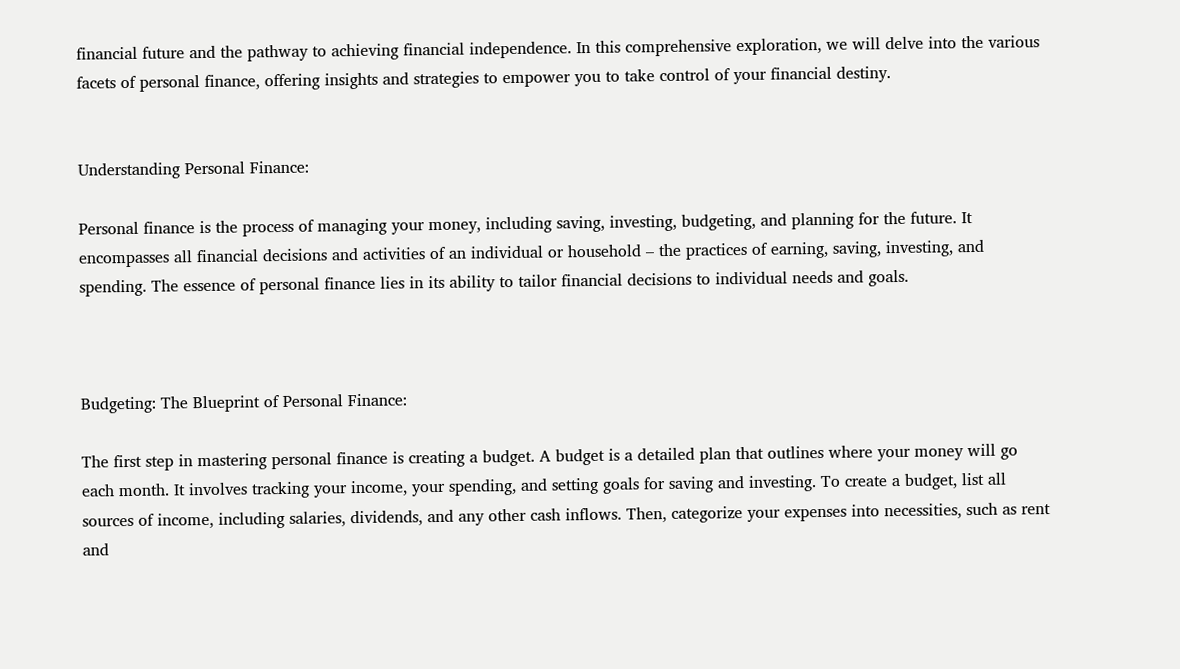financial future and the pathway to achieving financial independence. In this comprehensive exploration, we will delve into the various facets of personal finance, offering insights and strategies to empower you to take control of your financial destiny.


Understanding Personal Finance:

Personal finance is the process of managing your money, including saving, investing, budgeting, and planning for the future. It encompasses all financial decisions and activities of an individual or household – the practices of earning, saving, investing, and spending. The essence of personal finance lies in its ability to tailor financial decisions to individual needs and goals.



Budgeting: The Blueprint of Personal Finance:

The first step in mastering personal finance is creating a budget. A budget is a detailed plan that outlines where your money will go each month. It involves tracking your income, your spending, and setting goals for saving and investing. To create a budget, list all sources of income, including salaries, dividends, and any other cash inflows. Then, categorize your expenses into necessities, such as rent and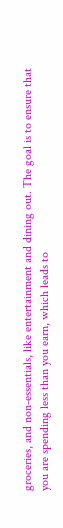groceries, and non-essentials, like entertainment and dining out. The goal is to ensure that you are spending less than you earn, which leads to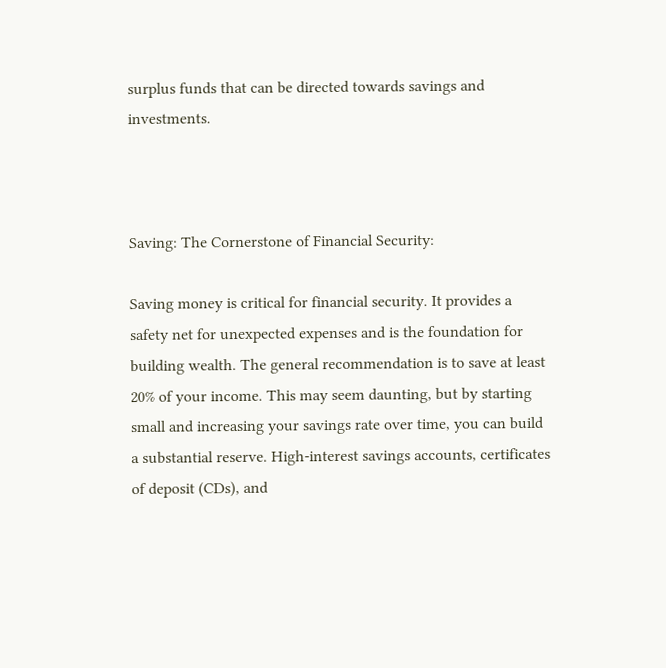surplus funds that can be directed towards savings and investments.



Saving: The Cornerstone of Financial Security:

Saving money is critical for financial security. It provides a safety net for unexpected expenses and is the foundation for building wealth. The general recommendation is to save at least 20% of your income. This may seem daunting, but by starting small and increasing your savings rate over time, you can build a substantial reserve. High-interest savings accounts, certificates of deposit (CDs), and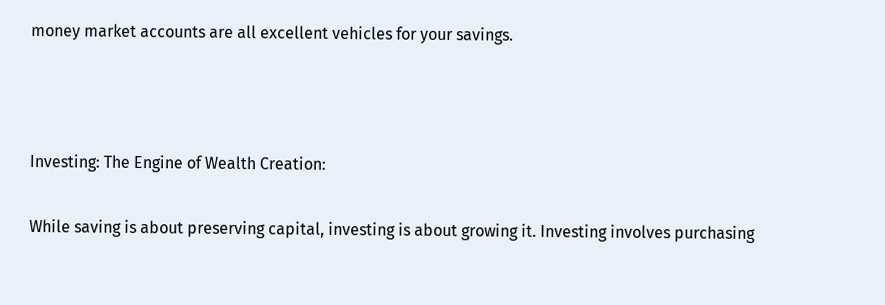money market accounts are all excellent vehicles for your savings.



Investing: The Engine of Wealth Creation:

While saving is about preserving capital, investing is about growing it. Investing involves purchasing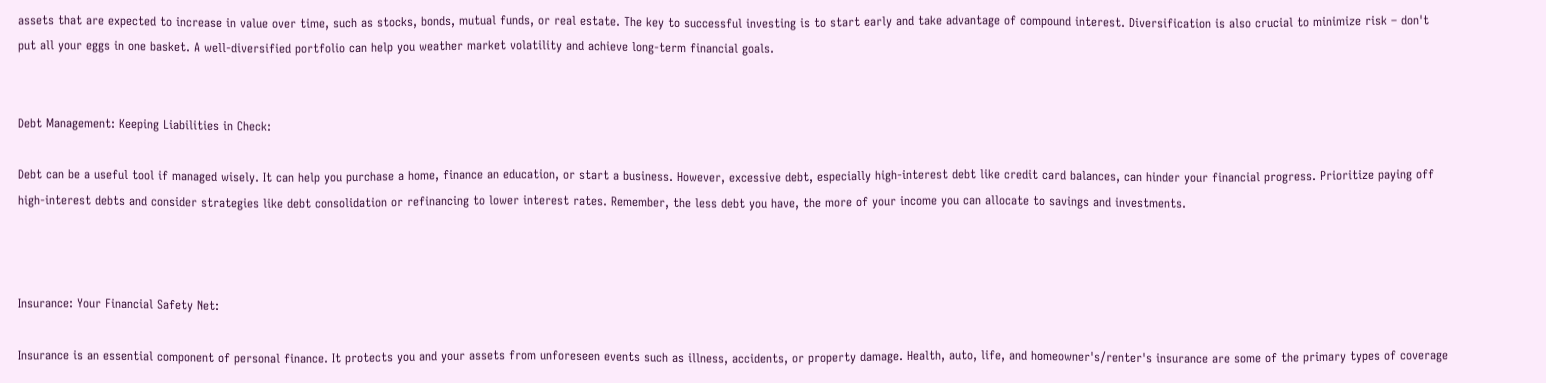assets that are expected to increase in value over time, such as stocks, bonds, mutual funds, or real estate. The key to successful investing is to start early and take advantage of compound interest. Diversification is also crucial to minimize risk – don't put all your eggs in one basket. A well-diversified portfolio can help you weather market volatility and achieve long-term financial goals.


Debt Management: Keeping Liabilities in Check:

Debt can be a useful tool if managed wisely. It can help you purchase a home, finance an education, or start a business. However, excessive debt, especially high-interest debt like credit card balances, can hinder your financial progress. Prioritize paying off high-interest debts and consider strategies like debt consolidation or refinancing to lower interest rates. Remember, the less debt you have, the more of your income you can allocate to savings and investments.



Insurance: Your Financial Safety Net:

Insurance is an essential component of personal finance. It protects you and your assets from unforeseen events such as illness, accidents, or property damage. Health, auto, life, and homeowner's/renter's insurance are some of the primary types of coverage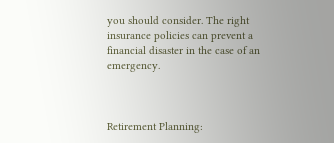you should consider. The right insurance policies can prevent a financial disaster in the case of an emergency.



Retirement Planning: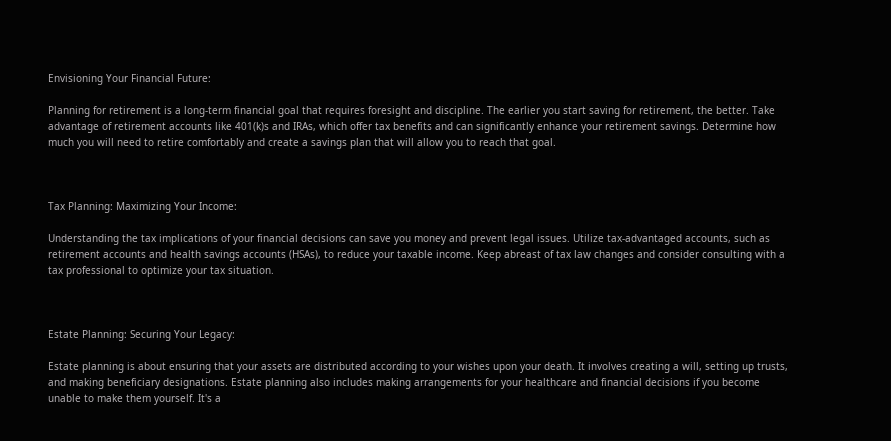Envisioning Your Financial Future:

Planning for retirement is a long-term financial goal that requires foresight and discipline. The earlier you start saving for retirement, the better. Take advantage of retirement accounts like 401(k)s and IRAs, which offer tax benefits and can significantly enhance your retirement savings. Determine how much you will need to retire comfortably and create a savings plan that will allow you to reach that goal.



Tax Planning: Maximizing Your Income:

Understanding the tax implications of your financial decisions can save you money and prevent legal issues. Utilize tax-advantaged accounts, such as retirement accounts and health savings accounts (HSAs), to reduce your taxable income. Keep abreast of tax law changes and consider consulting with a tax professional to optimize your tax situation.



Estate Planning: Securing Your Legacy:

Estate planning is about ensuring that your assets are distributed according to your wishes upon your death. It involves creating a will, setting up trusts, and making beneficiary designations. Estate planning also includes making arrangements for your healthcare and financial decisions if you become unable to make them yourself. It's a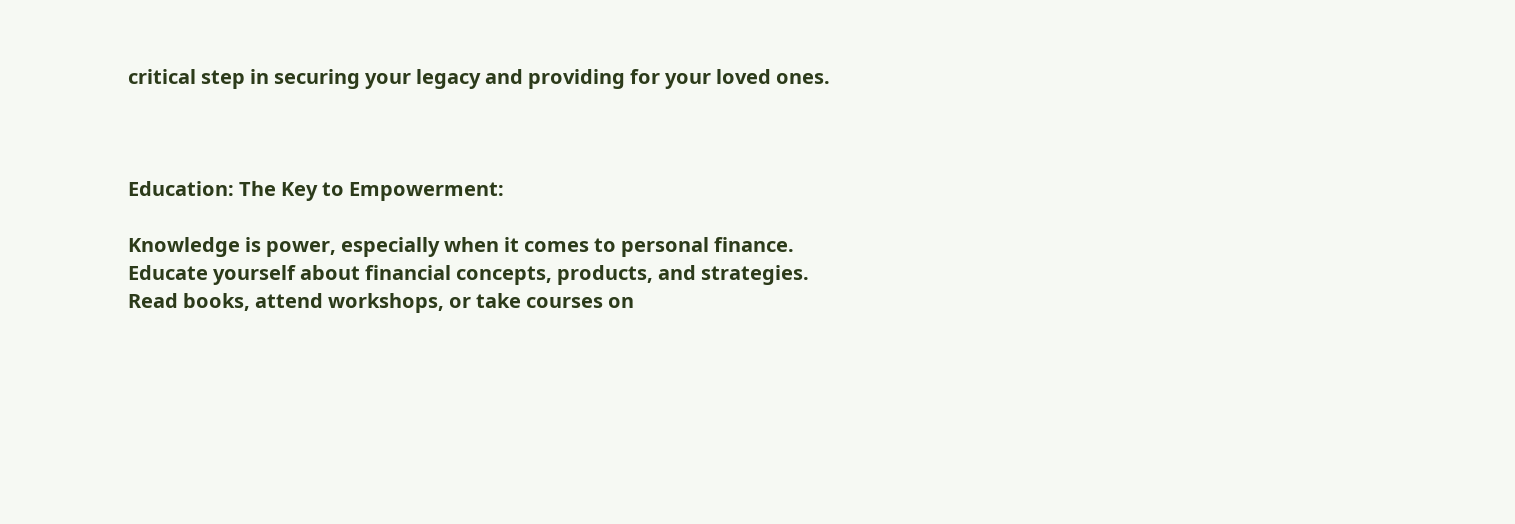critical step in securing your legacy and providing for your loved ones.



Education: The Key to Empowerment:

Knowledge is power, especially when it comes to personal finance. Educate yourself about financial concepts, products, and strategies. Read books, attend workshops, or take courses on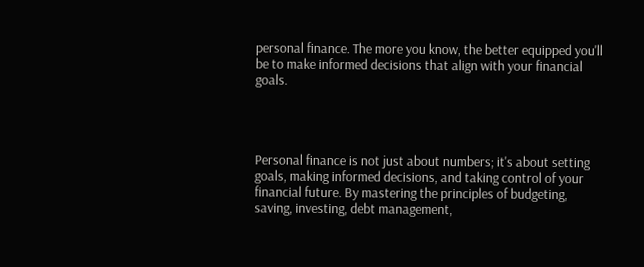personal finance. The more you know, the better equipped you'll be to make informed decisions that align with your financial goals.




Personal finance is not just about numbers; it's about setting goals, making informed decisions, and taking control of your financial future. By mastering the principles of budgeting, saving, investing, debt management,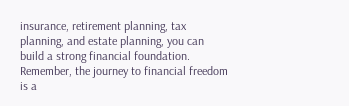insurance, retirement planning, tax planning, and estate planning, you can build a strong financial foundation. Remember, the journey to financial freedom is a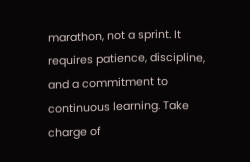marathon, not a sprint. It requires patience, discipline, and a commitment to continuous learning. Take charge of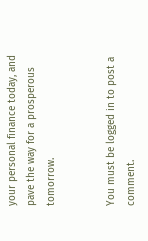your personal finance today, and pave the way for a prosperous tomorrow.


You must be logged in to post a comment.